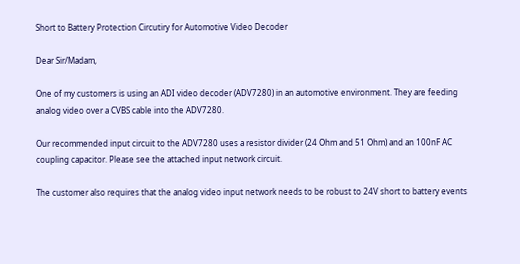Short to Battery Protection Circutiry for Automotive Video Decoder

Dear Sir/Madam,

One of my customers is using an ADI video decoder (ADV7280) in an automotive environment. They are feeding analog video over a CVBS cable into the ADV7280.

Our recommended input circuit to the ADV7280 uses a resistor divider (24 Ohm and 51 Ohm) and an 100nF AC coupling capacitor. Please see the attached input network circuit.

The customer also requires that the analog video input network needs to be robust to 24V short to battery events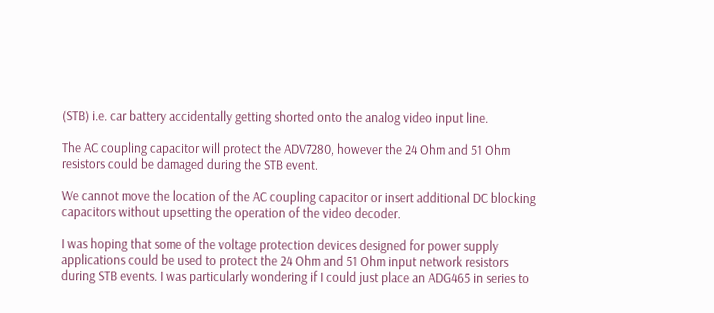(STB) i.e. car battery accidentally getting shorted onto the analog video input line.

The AC coupling capacitor will protect the ADV7280, however the 24 Ohm and 51 Ohm resistors could be damaged during the STB event.

We cannot move the location of the AC coupling capacitor or insert additional DC blocking capacitors without upsetting the operation of the video decoder.

I was hoping that some of the voltage protection devices designed for power supply applications could be used to protect the 24 Ohm and 51 Ohm input network resistors during STB events. I was particularly wondering if I could just place an ADG465 in series to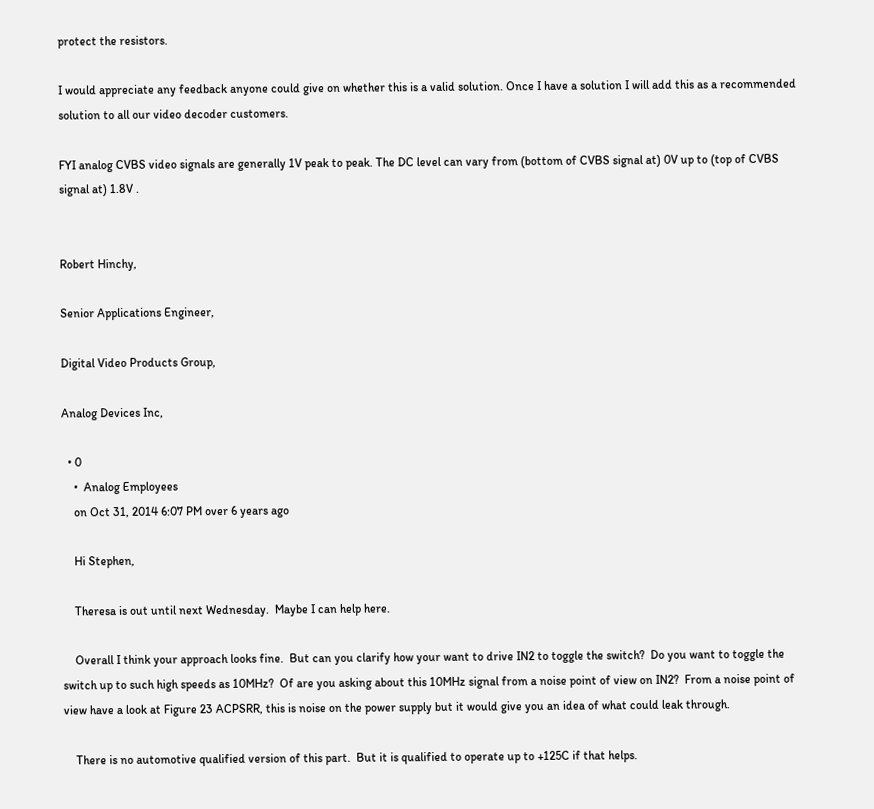protect the resistors.

I would appreciate any feedback anyone could give on whether this is a valid solution. Once I have a solution I will add this as a recommended solution to all our video decoder customers.

FYI analog CVBS video signals are generally 1V peak to peak. The DC level can vary from (bottom of CVBS signal at) 0V up to (top of CVBS signal at) 1.8V .


Robert Hinchy,

Senior Applications Engineer,

Digital Video Products Group,

Analog Devices Inc,

  • 0
    •  Analog Employees
    on Oct 31, 2014 6:07 PM over 6 years ago

    Hi Stephen,

    Theresa is out until next Wednesday.  Maybe I can help here.

    Overall I think your approach looks fine.  But can you clarify how your want to drive IN2 to toggle the switch?  Do you want to toggle the switch up to such high speeds as 10MHz?  Of are you asking about this 10MHz signal from a noise point of view on IN2?  From a noise point of view have a look at Figure 23 ACPSRR, this is noise on the power supply but it would give you an idea of what could leak through.

    There is no automotive qualified version of this part.  But it is qualified to operate up to +125C if that helps.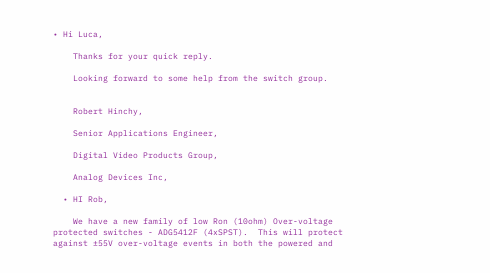• Hi Luca,

    Thanks for your quick reply.

    Looking forward to some help from the switch group.


    Robert Hinchy,

    Senior Applications Engineer,

    Digital Video Products Group,

    Analog Devices Inc,

  • HI Rob,

    We have a new family of low Ron (10ohm) Over-voltage protected switches - ADG5412F (4xSPST).  This will protect against ±55V over-voltage events in both the powered and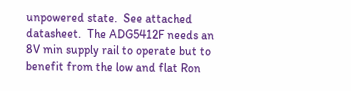unpowered state.  See attached datasheet.  The ADG5412F needs an 8V min supply rail to operate but to benefit from the low and flat Ron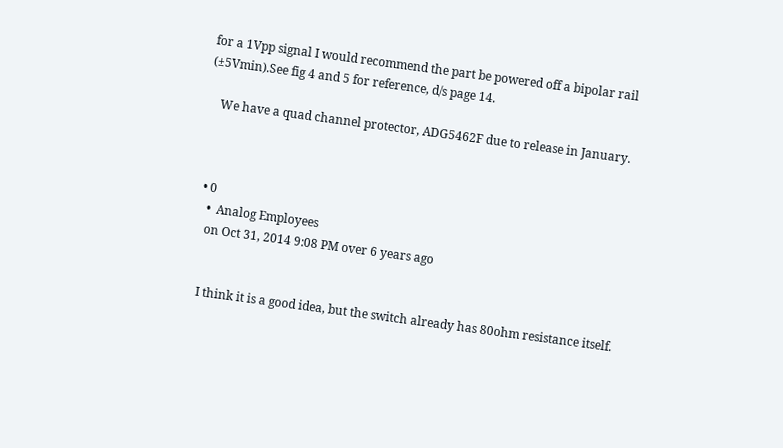for a 1Vpp signal I would recommend the part be powered off a bipolar rail (±5Vmin).See fig 4 and 5 for reference, d/s page 14.

    We have a quad channel protector, ADG5462F due to release in January.



  • 0
    •  Analog Employees
    on Oct 31, 2014 9:08 PM over 6 years ago


    I think it is a good idea, but the switch already has 80ohm resistance itself.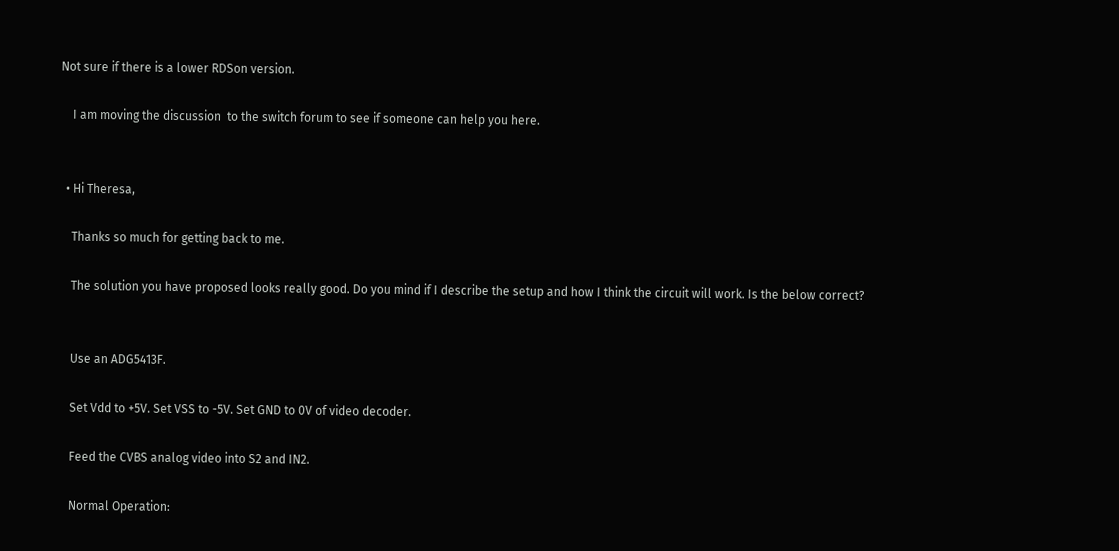Not sure if there is a lower RDSon version.

    I am moving the discussion  to the switch forum to see if someone can help you here.


  • Hi Theresa,

    Thanks so much for getting back to me.

    The solution you have proposed looks really good. Do you mind if I describe the setup and how I think the circuit will work. Is the below correct?


    Use an ADG5413F.

    Set Vdd to +5V. Set VSS to -5V. Set GND to 0V of video decoder.

    Feed the CVBS analog video into S2 and IN2.

    Normal Operation: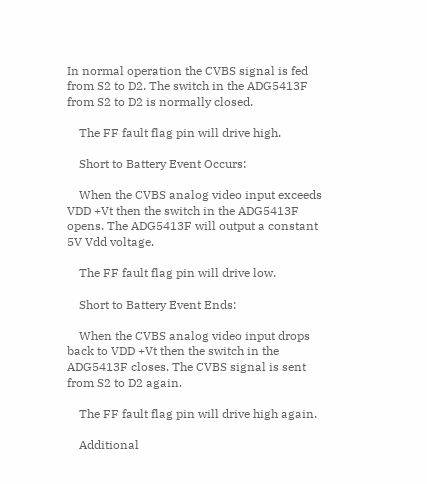In normal operation the CVBS signal is fed from S2 to D2. The switch in the ADG5413F from S2 to D2 is normally closed.

    The FF fault flag pin will drive high.

    Short to Battery Event Occurs:

    When the CVBS analog video input exceeds VDD +Vt then the switch in the ADG5413F opens. The ADG5413F will output a constant 5V Vdd voltage.

    The FF fault flag pin will drive low.

    Short to Battery Event Ends:

    When the CVBS analog video input drops back to VDD +Vt then the switch in the ADG5413F closes. The CVBS signal is sent from S2 to D2 again.

    The FF fault flag pin will drive high again.

    Additional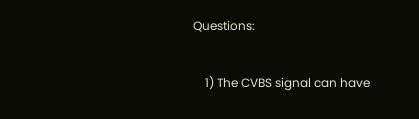Questions:

    1) The CVBS signal can have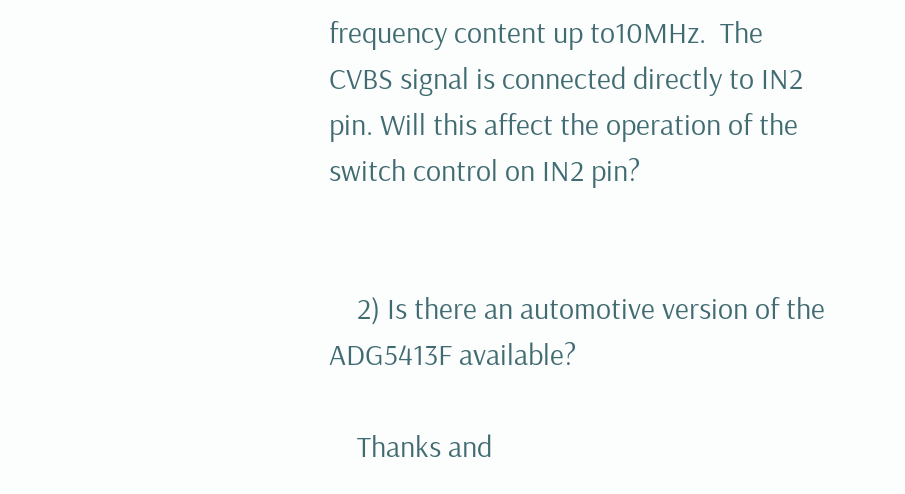frequency content up to10MHz.  The CVBS signal is connected directly to IN2 pin. Will this affect the operation of the switch control on IN2 pin?


    2) Is there an automotive version of the ADG5413F available?

    Thanks and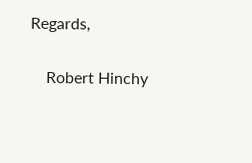Regards,

    Robert Hinchy